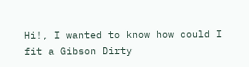Hi!, I wanted to know how could I fit a Gibson Dirty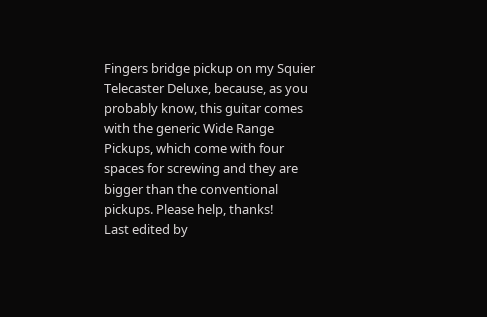Fingers bridge pickup on my Squier Telecaster Deluxe, because, as you probably know, this guitar comes with the generic Wide Range Pickups, which come with four spaces for screwing and they are bigger than the conventional pickups. Please help, thanks!
Last edited by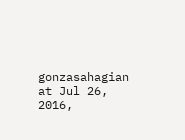gonzasahagian at Jul 26, 2016,